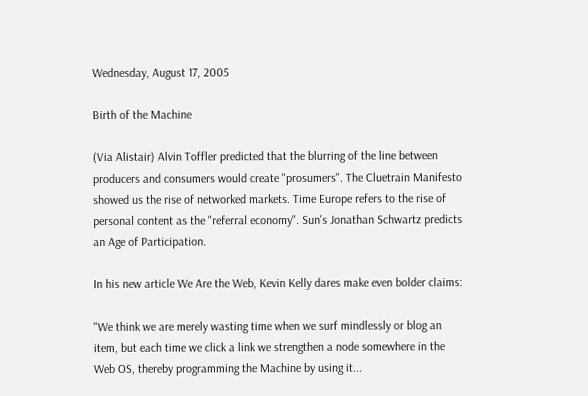Wednesday, August 17, 2005

Birth of the Machine

(Via Alistair) Alvin Toffler predicted that the blurring of the line between producers and consumers would create "prosumers". The Cluetrain Manifesto showed us the rise of networked markets. Time Europe refers to the rise of personal content as the "referral economy". Sun's Jonathan Schwartz predicts an Age of Participation.

In his new article We Are the Web, Kevin Kelly dares make even bolder claims:

"We think we are merely wasting time when we surf mindlessly or blog an item, but each time we click a link we strengthen a node somewhere in the Web OS, thereby programming the Machine by using it...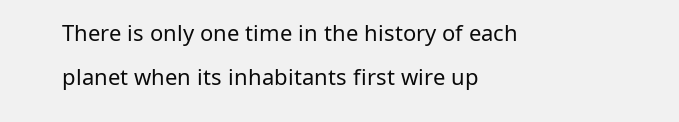There is only one time in the history of each planet when its inhabitants first wire up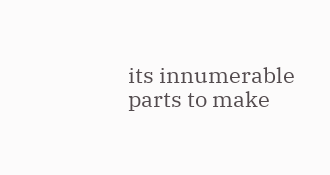its innumerable parts to make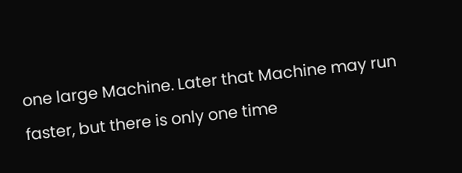one large Machine. Later that Machine may run faster, but there is only one time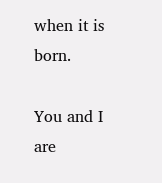when it is born.

You and I are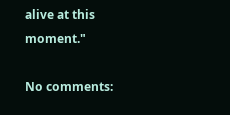alive at this moment."

No comments: